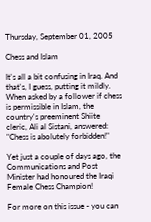Thursday, September 01, 2005

Chess and Islam

It's all a bit confusing in Iraq. And that's, I guess, putting it mildly. When asked by a follower if chess is permissible in Islam, the country's preeminent Shiite cleric, Ali al Sistani, answered: "Chess is abolutely forbidden!"

Yet just a couple of days ago, the Communications and Post Minister had honoured the Iraqi Female Chess Champion!

For more on this issue - you can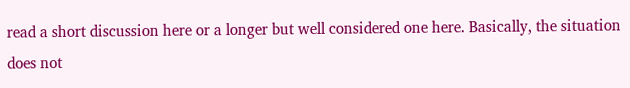read a short discussion here or a longer but well considered one here. Basically, the situation does not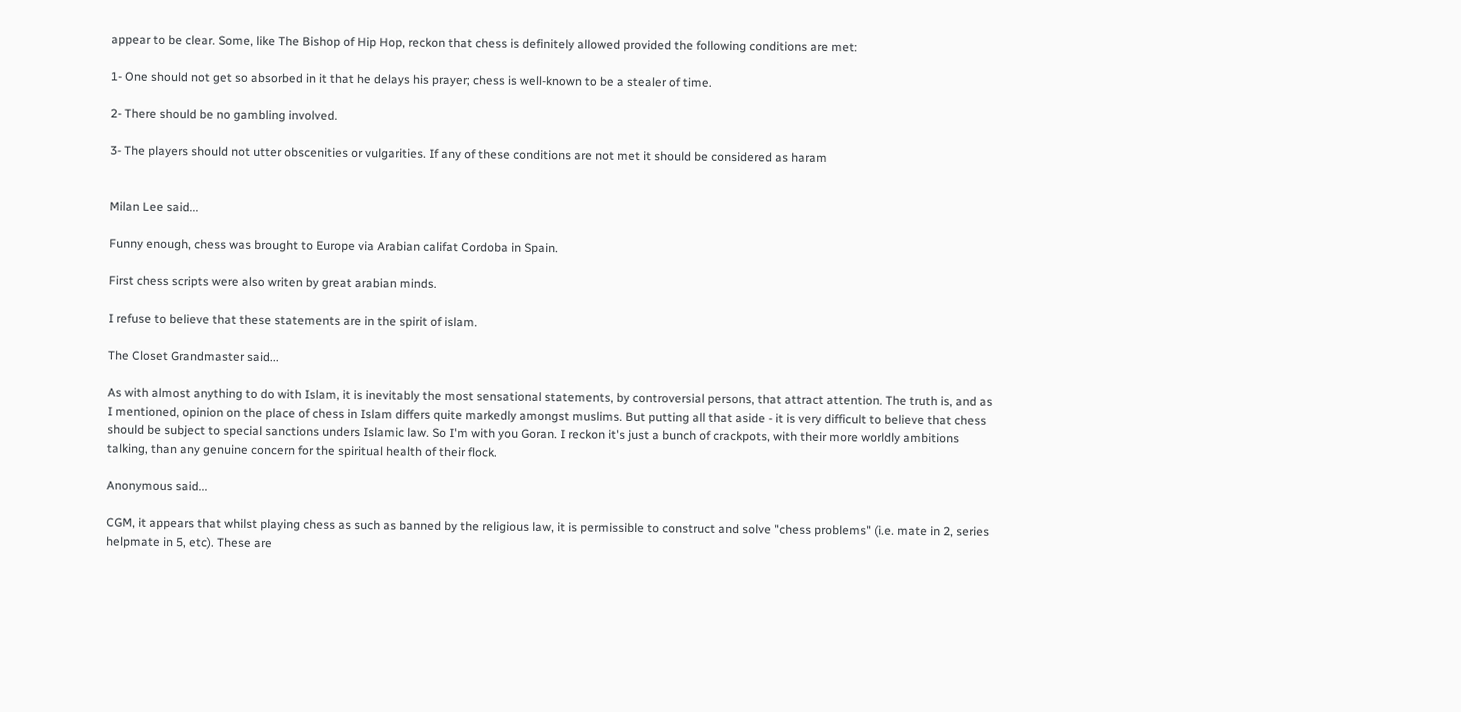appear to be clear. Some, like The Bishop of Hip Hop, reckon that chess is definitely allowed provided the following conditions are met:

1- One should not get so absorbed in it that he delays his prayer; chess is well-known to be a stealer of time.

2- There should be no gambling involved.

3- The players should not utter obscenities or vulgarities. If any of these conditions are not met it should be considered as haram


Milan Lee said...

Funny enough, chess was brought to Europe via Arabian califat Cordoba in Spain.

First chess scripts were also writen by great arabian minds.

I refuse to believe that these statements are in the spirit of islam.

The Closet Grandmaster said...

As with almost anything to do with Islam, it is inevitably the most sensational statements, by controversial persons, that attract attention. The truth is, and as I mentioned, opinion on the place of chess in Islam differs quite markedly amongst muslims. But putting all that aside - it is very difficult to believe that chess should be subject to special sanctions unders Islamic law. So I'm with you Goran. I reckon it's just a bunch of crackpots, with their more worldly ambitions talking, than any genuine concern for the spiritual health of their flock.

Anonymous said...

CGM, it appears that whilst playing chess as such as banned by the religious law, it is permissible to construct and solve "chess problems" (i.e. mate in 2, series helpmate in 5, etc). These are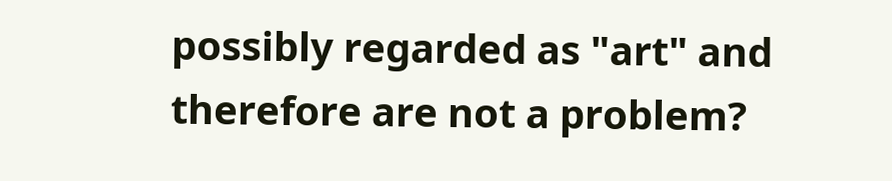possibly regarded as "art" and therefore are not a problem?